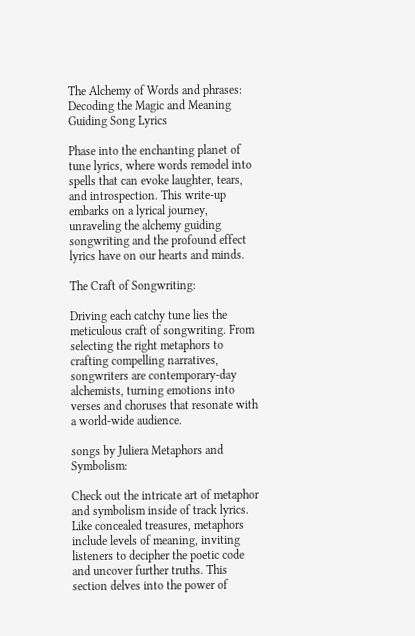The Alchemy of Words and phrases: Decoding the Magic and Meaning Guiding Song Lyrics

Phase into the enchanting planet of tune lyrics, where words remodel into spells that can evoke laughter, tears, and introspection. This write-up embarks on a lyrical journey, unraveling the alchemy guiding songwriting and the profound effect lyrics have on our hearts and minds.

The Craft of Songwriting:

Driving each catchy tune lies the meticulous craft of songwriting. From selecting the right metaphors to crafting compelling narratives, songwriters are contemporary-day alchemists, turning emotions into verses and choruses that resonate with a world-wide audience.

songs by Juliera Metaphors and Symbolism:

Check out the intricate art of metaphor and symbolism inside of track lyrics. Like concealed treasures, metaphors include levels of meaning, inviting listeners to decipher the poetic code and uncover further truths. This section delves into the power of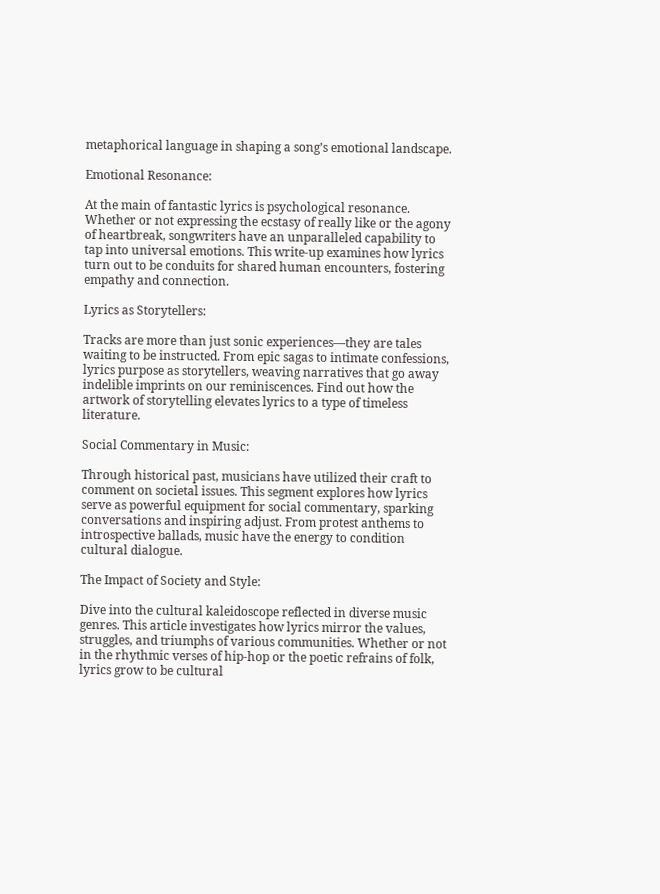metaphorical language in shaping a song’s emotional landscape.

Emotional Resonance:

At the main of fantastic lyrics is psychological resonance. Whether or not expressing the ecstasy of really like or the agony of heartbreak, songwriters have an unparalleled capability to tap into universal emotions. This write-up examines how lyrics turn out to be conduits for shared human encounters, fostering empathy and connection.

Lyrics as Storytellers:

Tracks are more than just sonic experiences—they are tales waiting to be instructed. From epic sagas to intimate confessions, lyrics purpose as storytellers, weaving narratives that go away indelible imprints on our reminiscences. Find out how the artwork of storytelling elevates lyrics to a type of timeless literature.

Social Commentary in Music:

Through historical past, musicians have utilized their craft to comment on societal issues. This segment explores how lyrics serve as powerful equipment for social commentary, sparking conversations and inspiring adjust. From protest anthems to introspective ballads, music have the energy to condition cultural dialogue.

The Impact of Society and Style:

Dive into the cultural kaleidoscope reflected in diverse music genres. This article investigates how lyrics mirror the values, struggles, and triumphs of various communities. Whether or not in the rhythmic verses of hip-hop or the poetic refrains of folk, lyrics grow to be cultural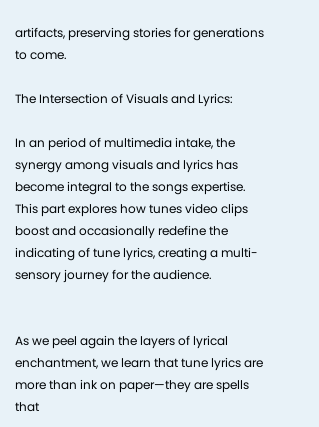artifacts, preserving stories for generations to come.

The Intersection of Visuals and Lyrics:

In an period of multimedia intake, the synergy among visuals and lyrics has become integral to the songs expertise. This part explores how tunes video clips boost and occasionally redefine the indicating of tune lyrics, creating a multi-sensory journey for the audience.


As we peel again the layers of lyrical enchantment, we learn that tune lyrics are more than ink on paper—they are spells that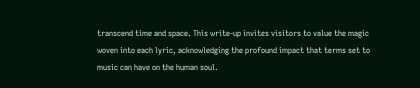transcend time and space. This write-up invites visitors to value the magic woven into each lyric, acknowledging the profound impact that terms set to music can have on the human soul.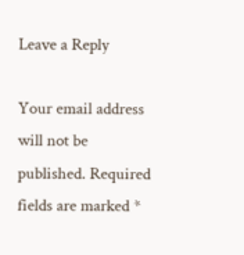Leave a Reply

Your email address will not be published. Required fields are marked *